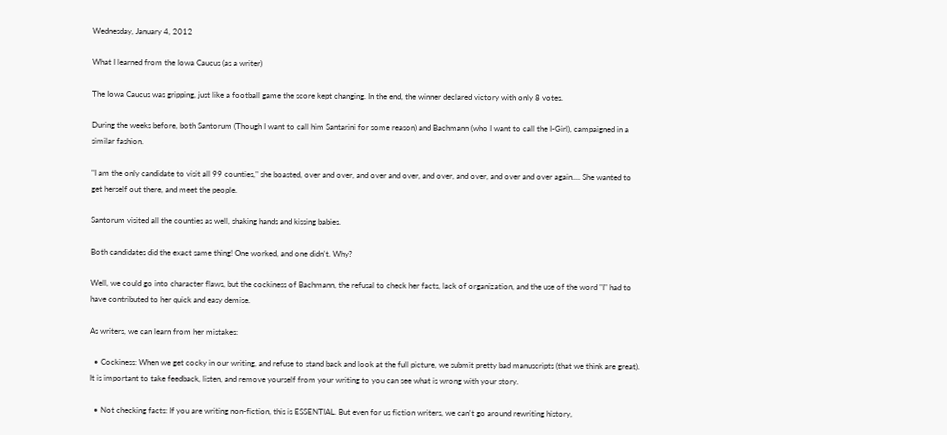Wednesday, January 4, 2012

What I learned from the Iowa Caucus (as a writer)

The Iowa Caucus was gripping, just like a football game the score kept changing. In the end, the winner declared victory with only 8 votes.

During the weeks before, both Santorum (Though I want to call him Santarini for some reason) and Bachmann (who I want to call the I-Girl), campaigned in a similar fashion.

"I am the only candidate to visit all 99 counties," she boasted, over and over, and over and over, and over, and over, and over and over again.... She wanted to get herself out there, and meet the people.

Santorum visited all the counties as well, shaking hands and kissing babies.

Both candidates did the exact same thing! One worked, and one didn't. Why?

Well, we could go into character flaws, but the cockiness of Bachmann, the refusal to check her facts, lack of organization, and the use of the word "I" had to have contributed to her quick and easy demise.

As writers, we can learn from her mistakes:

  • Cockiness: When we get cocky in our writing, and refuse to stand back and look at the full picture, we submit pretty bad manuscripts (that we think are great). It is important to take feedback, listen, and remove yourself from your writing to you can see what is wrong with your story.

  • Not checking facts: If you are writing non-fiction, this is ESSENTIAL. But even for us fiction writers, we can't go around rewriting history,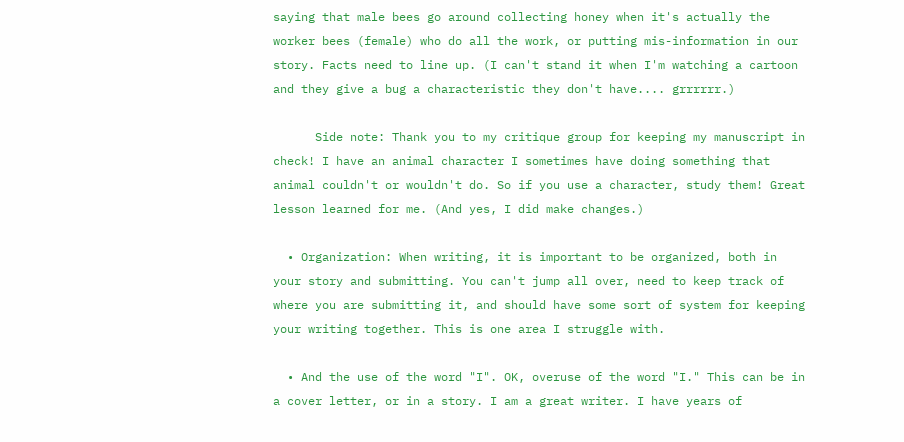saying that male bees go around collecting honey when it's actually the worker bees (female) who do all the work, or putting mis-information in our story. Facts need to line up. (I can't stand it when I'm watching a cartoon and they give a bug a characteristic they don't have.... grrrrrr.)

      Side note: Thank you to my critique group for keeping my manuscript in check! I have an animal character I sometimes have doing something that animal couldn't or wouldn't do. So if you use a character, study them! Great lesson learned for me. (And yes, I did make changes.)

  • Organization: When writing, it is important to be organized, both in your story and submitting. You can't jump all over, need to keep track of where you are submitting it, and should have some sort of system for keeping your writing together. This is one area I struggle with.

  • And the use of the word "I". OK, overuse of the word "I." This can be in a cover letter, or in a story. I am a great writer. I have years of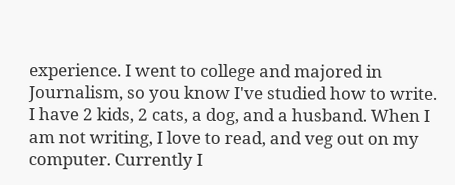experience. I went to college and majored in Journalism, so you know I've studied how to write. I have 2 kids, 2 cats, a dog, and a husband. When I am not writing, I love to read, and veg out on my computer. Currently I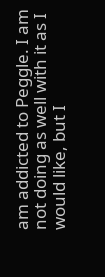am addicted to Peggle. I am not doing as well with it as I would like, but I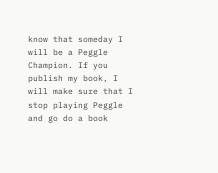know that someday I will be a Peggle Champion. If you publish my book, I will make sure that I stop playing Peggle and go do a book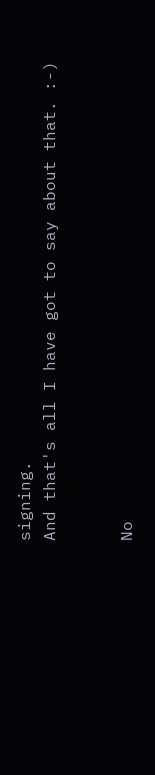signing.
And that's all I have got to say about that. :-)


No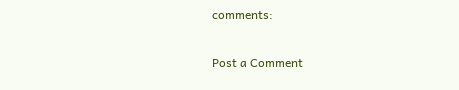comments:

Post a Comment